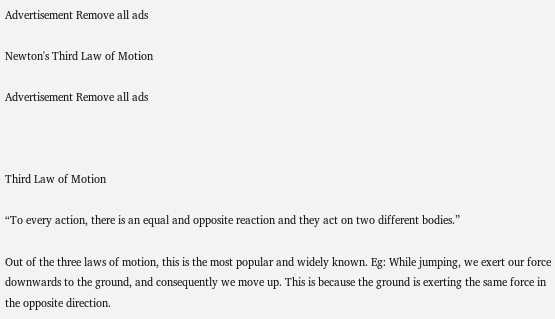Advertisement Remove all ads

Newton's Third Law of Motion

Advertisement Remove all ads



Third Law of Motion

“To every action, there is an equal and opposite reaction and they act on two different bodies.”

Out of the three laws of motion, this is the most popular and widely known. Eg: While jumping, we exert our force downwards to the ground, and consequently we move up. This is because the ground is exerting the same force in the opposite direction.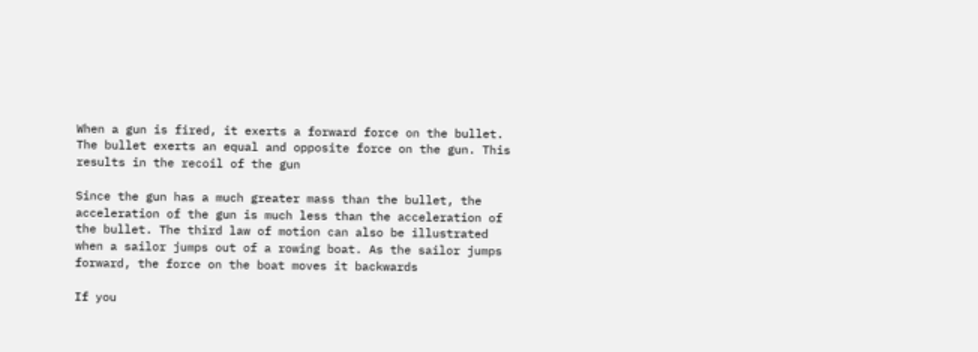When a gun is fired, it exerts a forward force on the bullet. The bullet exerts an equal and opposite force on the gun. This results in the recoil of the gun

Since the gun has a much greater mass than the bullet, the acceleration of the gun is much less than the acceleration of the bullet. The third law of motion can also be illustrated when a sailor jumps out of a rowing boat. As the sailor jumps forward, the force on the boat moves it backwards

If you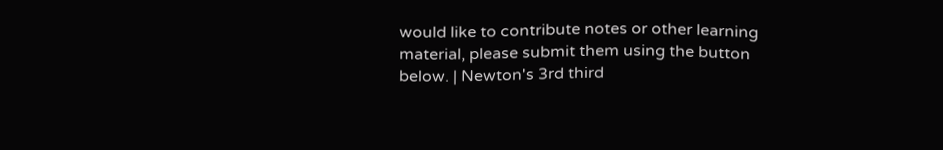would like to contribute notes or other learning material, please submit them using the button below. | Newton's 3rd third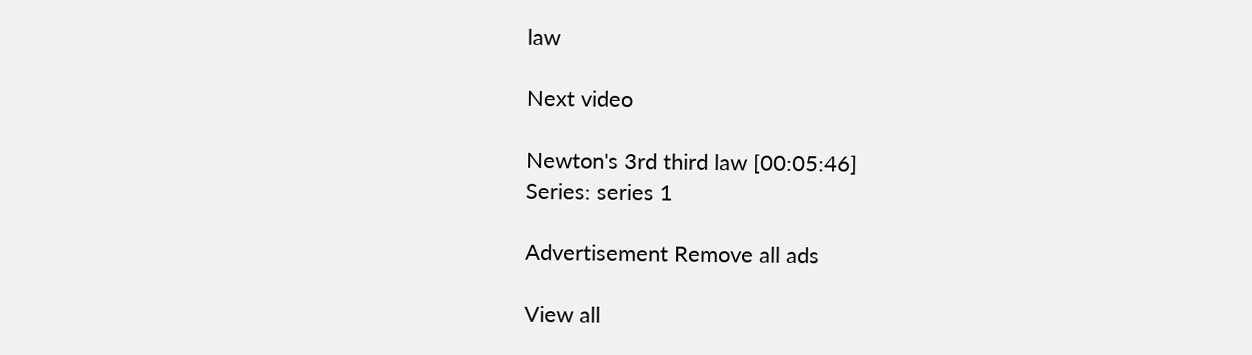law

Next video

Newton's 3rd third law [00:05:46]
Series: series 1

Advertisement Remove all ads

View all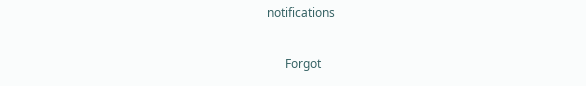notifications

      Forgot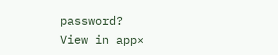password?
View in app×